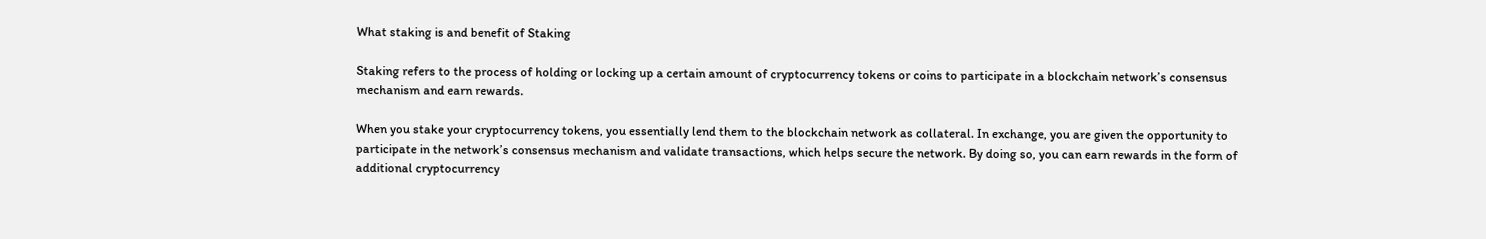What staking is and benefit of Staking

Staking refers to the process of holding or locking up a certain amount of cryptocurrency tokens or coins to participate in a blockchain network’s consensus mechanism and earn rewards.

When you stake your cryptocurrency tokens, you essentially lend them to the blockchain network as collateral. In exchange, you are given the opportunity to participate in the network’s consensus mechanism and validate transactions, which helps secure the network. By doing so, you can earn rewards in the form of additional cryptocurrency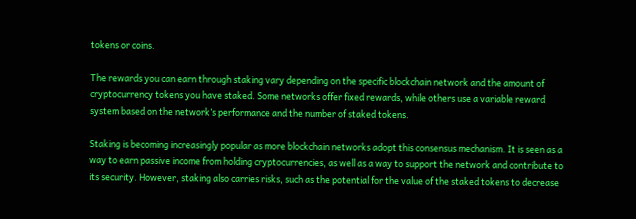tokens or coins.

The rewards you can earn through staking vary depending on the specific blockchain network and the amount of cryptocurrency tokens you have staked. Some networks offer fixed rewards, while others use a variable reward system based on the network’s performance and the number of staked tokens.

Staking is becoming increasingly popular as more blockchain networks adopt this consensus mechanism. It is seen as a way to earn passive income from holding cryptocurrencies, as well as a way to support the network and contribute to its security. However, staking also carries risks, such as the potential for the value of the staked tokens to decrease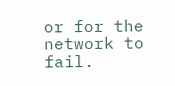or for the network to fail.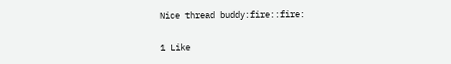Nice thread buddy:fire::fire:

1 Like